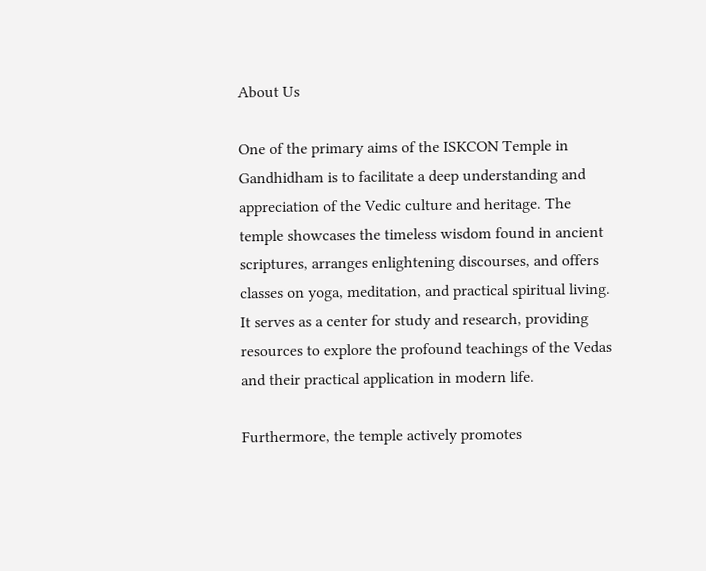About Us

One of the primary aims of the ISKCON Temple in Gandhidham is to facilitate a deep understanding and appreciation of the Vedic culture and heritage. The temple showcases the timeless wisdom found in ancient scriptures, arranges enlightening discourses, and offers classes on yoga, meditation, and practical spiritual living. It serves as a center for study and research, providing resources to explore the profound teachings of the Vedas and their practical application in modern life.

Furthermore, the temple actively promotes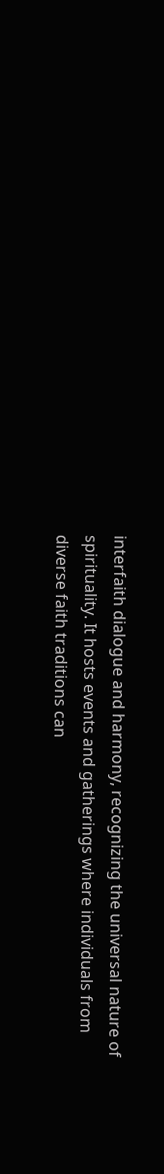interfaith dialogue and harmony, recognizing the universal nature of spirituality. It hosts events and gatherings where individuals from diverse faith traditions can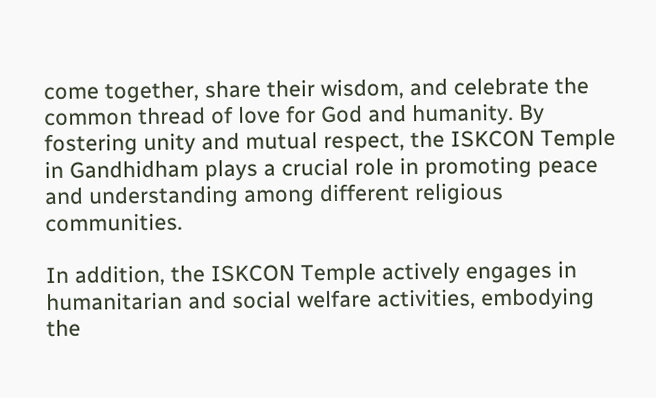come together, share their wisdom, and celebrate the common thread of love for God and humanity. By fostering unity and mutual respect, the ISKCON Temple in Gandhidham plays a crucial role in promoting peace and understanding among different religious communities.

In addition, the ISKCON Temple actively engages in humanitarian and social welfare activities, embodying the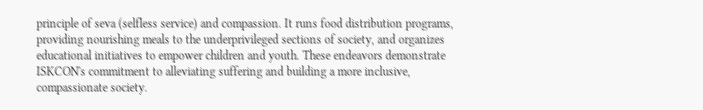principle of seva (selfless service) and compassion. It runs food distribution programs, providing nourishing meals to the underprivileged sections of society, and organizes educational initiatives to empower children and youth. These endeavors demonstrate ISKCON's commitment to alleviating suffering and building a more inclusive, compassionate society.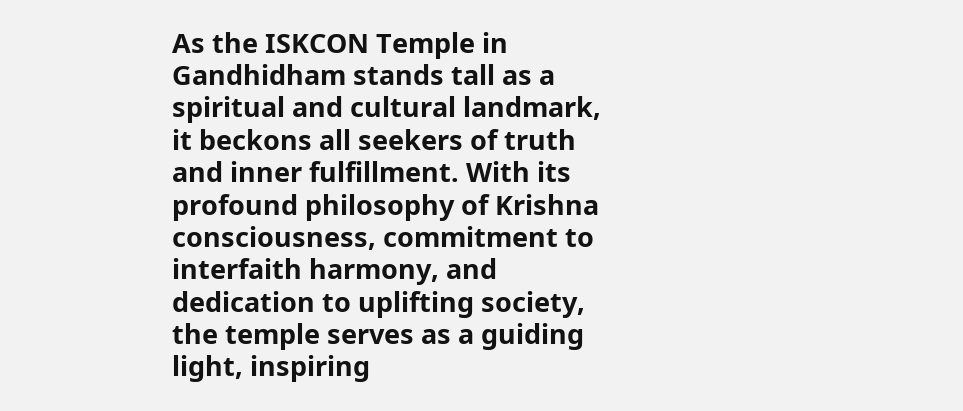As the ISKCON Temple in Gandhidham stands tall as a spiritual and cultural landmark, it beckons all seekers of truth and inner fulfillment. With its profound philosophy of Krishna consciousness, commitment to interfaith harmony, and dedication to uplifting society, the temple serves as a guiding light, inspiring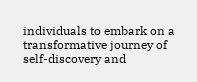individuals to embark on a transformative journey of self-discovery and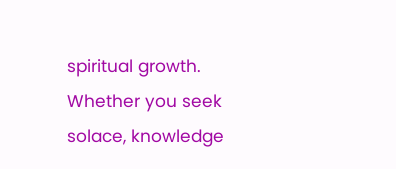spiritual growth. Whether you seek solace, knowledge